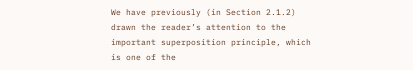We have previously (in Section 2.1.2) drawn the reader’s attention to the important superposition principle, which is one of the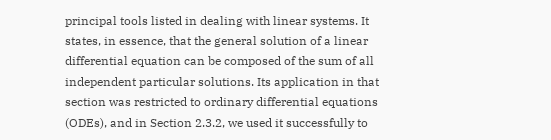principal tools listed in dealing with linear systems. It states, in essence, that the general solution of a linear differential equation can be composed of the sum of all independent particular solutions. Its application in that section was restricted to ordinary differential equations (ODEs), and in Section 2.3.2, we used it successfully to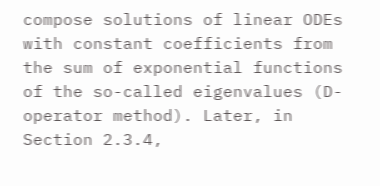compose solutions of linear ODEs with constant coefficients from the sum of exponential functions of the so-called eigenvalues (D-operator method). Later, in Section 2.3.4,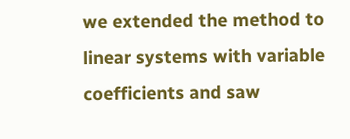we extended the method to linear systems with variable coefficients and saw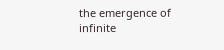the emergence of infinite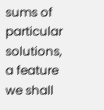sums of particular solutions, a feature we shall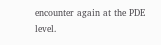encounter again at the PDE level.